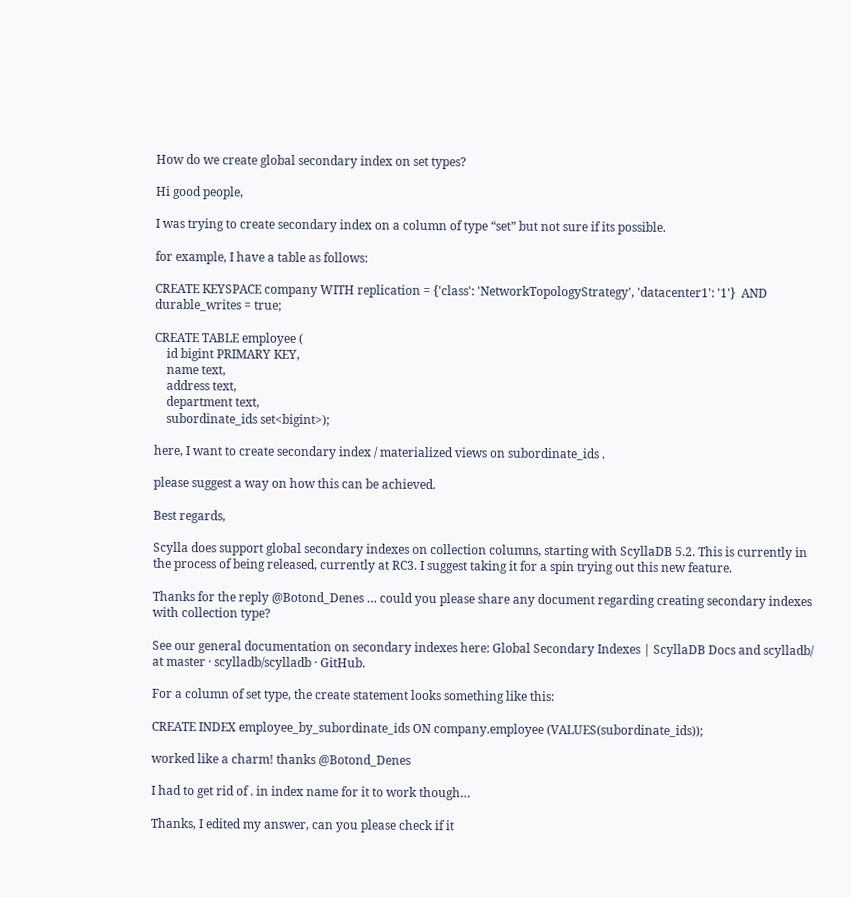How do we create global secondary index on set types?

Hi good people,

I was trying to create secondary index on a column of type “set” but not sure if its possible.

for example, I have a table as follows:

CREATE KEYSPACE company WITH replication = {'class': 'NetworkTopologyStrategy', 'datacenter1': '1'}  AND durable_writes = true;

CREATE TABLE employee (
    id bigint PRIMARY KEY,
    name text,
    address text,
    department text,
    subordinate_ids set<bigint>);

here, I want to create secondary index / materialized views on subordinate_ids .

please suggest a way on how this can be achieved.

Best regards,

Scylla does support global secondary indexes on collection columns, starting with ScyllaDB 5.2. This is currently in the process of being released, currently at RC3. I suggest taking it for a spin trying out this new feature.

Thanks for the reply @Botond_Denes … could you please share any document regarding creating secondary indexes with collection type?

See our general documentation on secondary indexes here: Global Secondary Indexes | ScyllaDB Docs and scylladb/ at master · scylladb/scylladb · GitHub.

For a column of set type, the create statement looks something like this:

CREATE INDEX employee_by_subordinate_ids ON company.employee (VALUES(subordinate_ids));

worked like a charm! thanks @Botond_Denes

I had to get rid of . in index name for it to work though…

Thanks, I edited my answer, can you please check if it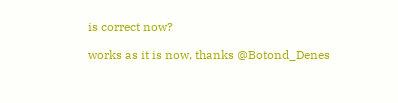is correct now?

works as it is now, thanks @Botond_Denes